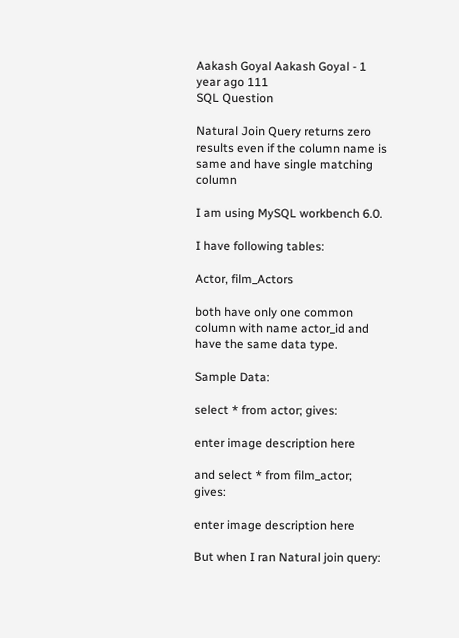Aakash Goyal Aakash Goyal - 1 year ago 111
SQL Question

Natural Join Query returns zero results even if the column name is same and have single matching column

I am using MySQL workbench 6.0.

I have following tables:

Actor, film_Actors

both have only one common column with name actor_id and have the same data type.

Sample Data:

select * from actor; gives:

enter image description here

and select * from film_actor; gives:

enter image description here

But when I ran Natural join query: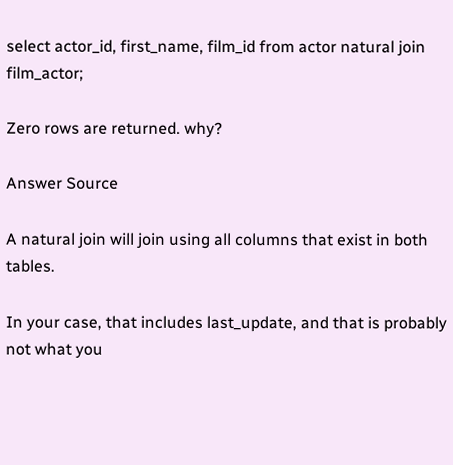select actor_id, first_name, film_id from actor natural join film_actor;

Zero rows are returned. why?

Answer Source

A natural join will join using all columns that exist in both tables.

In your case, that includes last_update, and that is probably not what you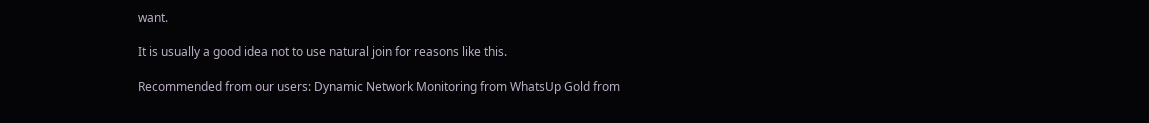want.

It is usually a good idea not to use natural join for reasons like this.

Recommended from our users: Dynamic Network Monitoring from WhatsUp Gold from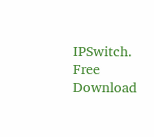IPSwitch. Free Download